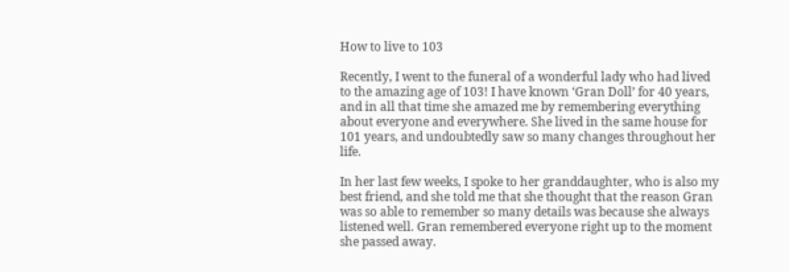How to live to 103

Recently, I went to the funeral of a wonderful lady who had lived to the amazing age of 103! I have known ‘Gran Doll’ for 40 years, and in all that time she amazed me by remembering everything about everyone and everywhere. She lived in the same house for 101 years, and undoubtedly saw so many changes throughout her life.

In her last few weeks, I spoke to her granddaughter, who is also my best friend, and she told me that she thought that the reason Gran was so able to remember so many details was because she always listened well. Gran remembered everyone right up to the moment she passed away.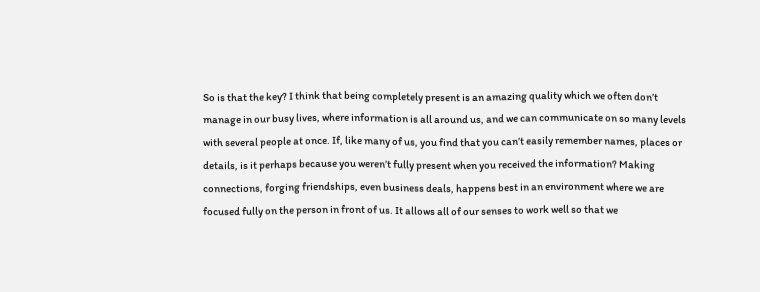So is that the key? I think that being completely present is an amazing quality which we often don’t manage in our busy lives, where information is all around us, and we can communicate on so many levels with several people at once. If, like many of us, you find that you can’t easily remember names, places or details, is it perhaps because you weren’t fully present when you received the information? Making connections, forging friendships, even business deals, happens best in an environment where we are focused fully on the person in front of us. It allows all of our senses to work well so that we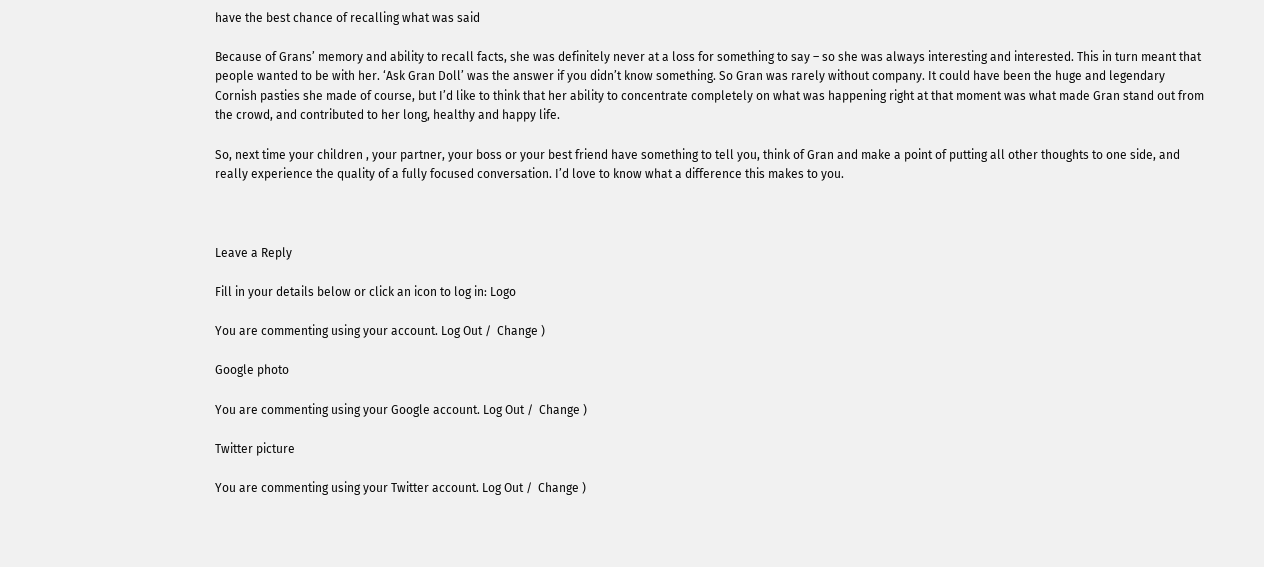have the best chance of recalling what was said

Because of Grans’ memory and ability to recall facts, she was definitely never at a loss for something to say – so she was always interesting and interested. This in turn meant that people wanted to be with her. ‘Ask Gran Doll’ was the answer if you didn’t know something. So Gran was rarely without company. It could have been the huge and legendary Cornish pasties she made of course, but I’d like to think that her ability to concentrate completely on what was happening right at that moment was what made Gran stand out from the crowd, and contributed to her long, healthy and happy life.

So, next time your children , your partner, your boss or your best friend have something to tell you, think of Gran and make a point of putting all other thoughts to one side, and really experience the quality of a fully focused conversation. I’d love to know what a difference this makes to you.



Leave a Reply

Fill in your details below or click an icon to log in: Logo

You are commenting using your account. Log Out /  Change )

Google photo

You are commenting using your Google account. Log Out /  Change )

Twitter picture

You are commenting using your Twitter account. Log Out /  Change )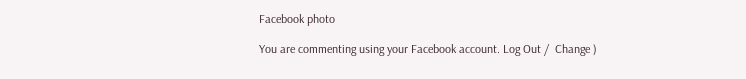Facebook photo

You are commenting using your Facebook account. Log Out /  Change )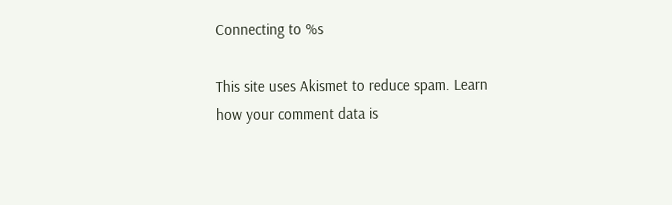Connecting to %s

This site uses Akismet to reduce spam. Learn how your comment data is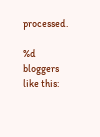processed.

%d bloggers like this: